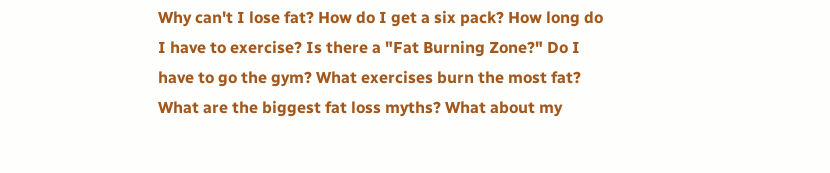Why can't I lose fat? How do I get a six pack? How long do I have to exercise? Is there a "Fat Burning Zone?" Do I have to go the gym? What exercises burn the most fat? What are the biggest fat loss myths? What about my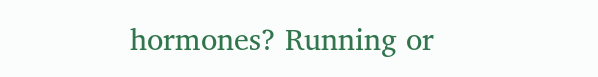hormones? Running or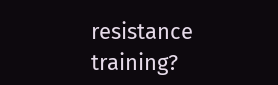resistance training?